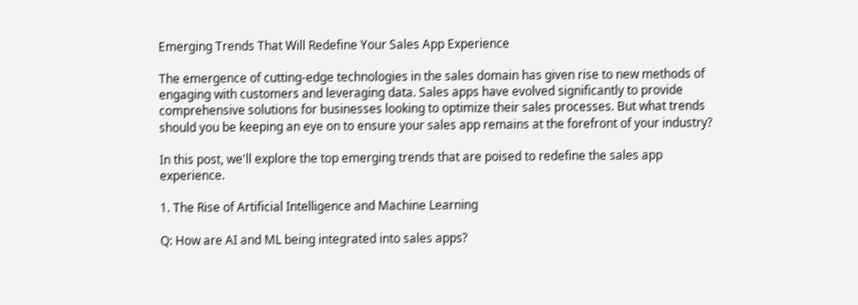Emerging Trends That Will Redefine Your Sales App Experience

The emergence of cutting-edge technologies in the sales domain has given rise to new methods of engaging with customers and leveraging data. Sales apps have evolved significantly to provide comprehensive solutions for businesses looking to optimize their sales processes. But what trends should you be keeping an eye on to ensure your sales app remains at the forefront of your industry?

In this post, we'll explore the top emerging trends that are poised to redefine the sales app experience.

1. The Rise of Artificial Intelligence and Machine Learning

Q: How are AI and ML being integrated into sales apps?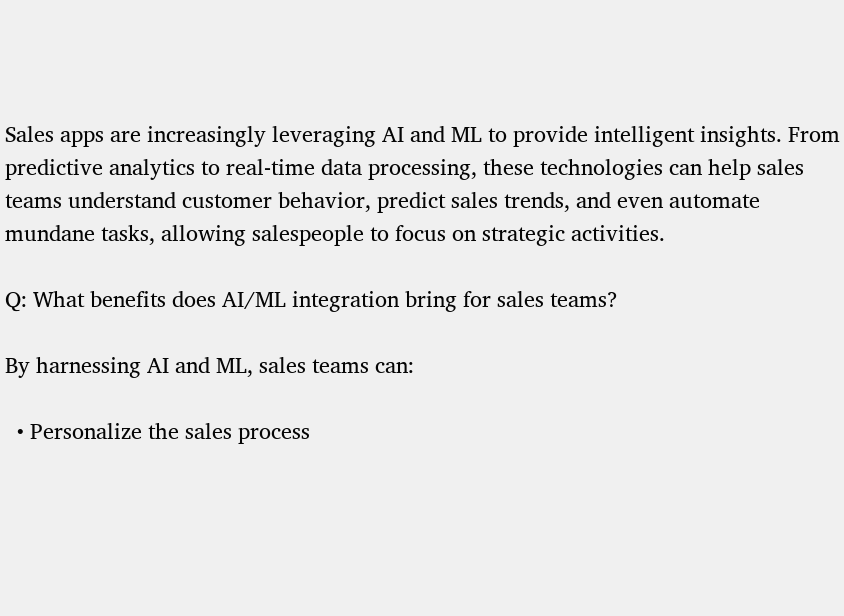Sales apps are increasingly leveraging AI and ML to provide intelligent insights. From predictive analytics to real-time data processing, these technologies can help sales teams understand customer behavior, predict sales trends, and even automate mundane tasks, allowing salespeople to focus on strategic activities.

Q: What benefits does AI/ML integration bring for sales teams?

By harnessing AI and ML, sales teams can:

  • Personalize the sales process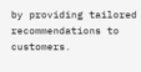by providing tailored recommendations to customers.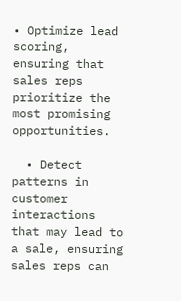• Optimize lead scoring, ensuring that sales reps prioritize the most promising opportunities.

  • Detect patterns in customer interactions that may lead to a sale, ensuring sales reps can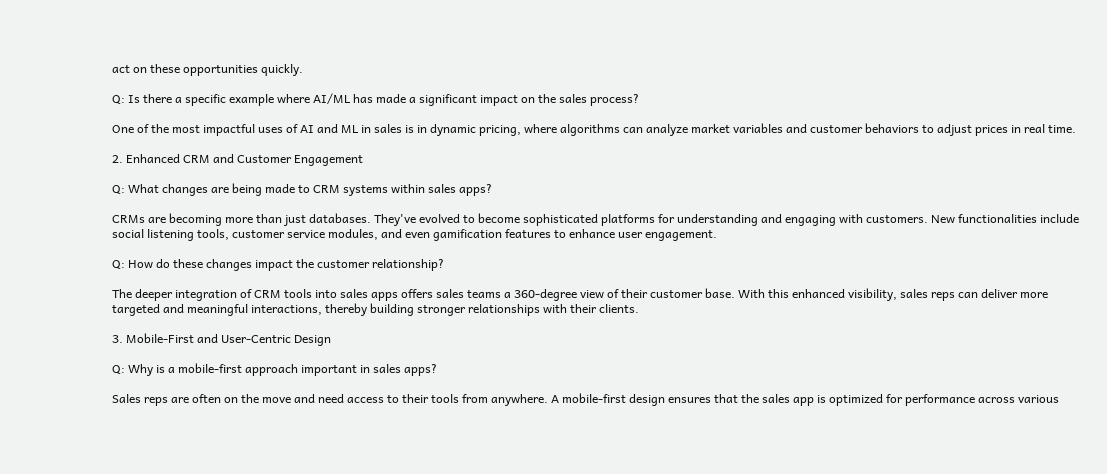act on these opportunities quickly.

Q: Is there a specific example where AI/ML has made a significant impact on the sales process?

One of the most impactful uses of AI and ML in sales is in dynamic pricing, where algorithms can analyze market variables and customer behaviors to adjust prices in real time.

2. Enhanced CRM and Customer Engagement

Q: What changes are being made to CRM systems within sales apps?

CRMs are becoming more than just databases. They've evolved to become sophisticated platforms for understanding and engaging with customers. New functionalities include social listening tools, customer service modules, and even gamification features to enhance user engagement.

Q: How do these changes impact the customer relationship?

The deeper integration of CRM tools into sales apps offers sales teams a 360-degree view of their customer base. With this enhanced visibility, sales reps can deliver more targeted and meaningful interactions, thereby building stronger relationships with their clients.

3. Mobile-First and User-Centric Design

Q: Why is a mobile-first approach important in sales apps?

Sales reps are often on the move and need access to their tools from anywhere. A mobile-first design ensures that the sales app is optimized for performance across various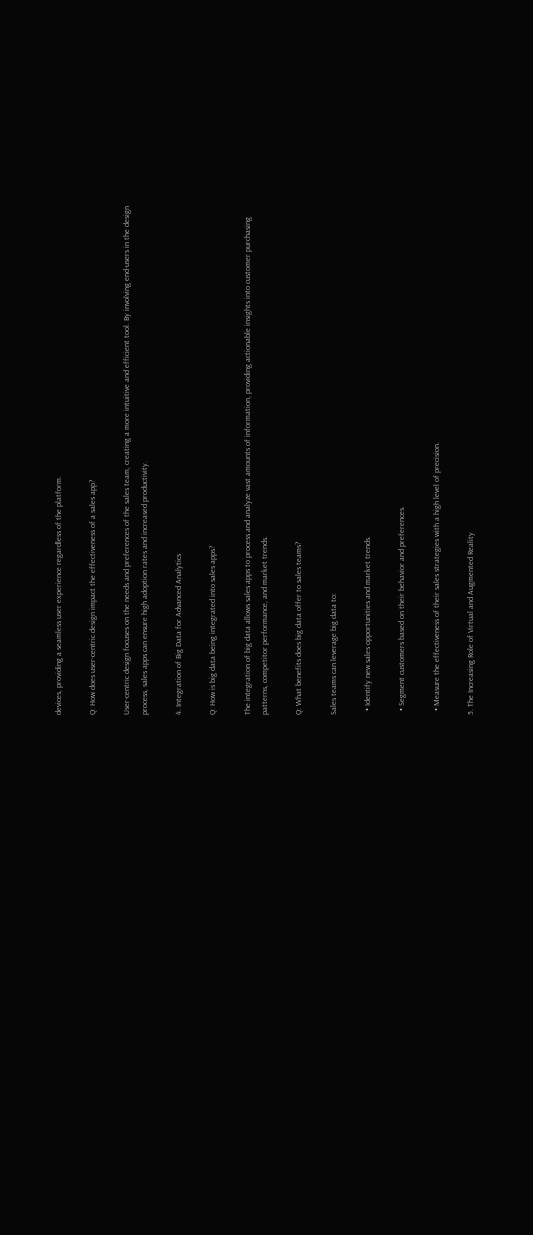devices, providing a seamless user experience regardless of the platform.

Q: How does user-centric design impact the effectiveness of a sales app?

User-centric design focuses on the needs and preferences of the sales team, creating a more intuitive and efficient tool. By involving end-users in the design process, sales apps can ensure high adoption rates and increased productivity.

4. Integration of Big Data for Advanced Analytics

Q: How is big data being integrated into sales apps?

The integration of big data allows sales apps to process and analyze vast amounts of information, providing actionable insights into customer purchasing patterns, competitor performance, and market trends.

Q: What benefits does big data offer to sales teams?

Sales teams can leverage big data to:

  • Identify new sales opportunities and market trends.

  • Segment customers based on their behavior and preferences.

  • Measure the effectiveness of their sales strategies with a high level of precision.

5. The Increasing Role of Virtual and Augmented Reality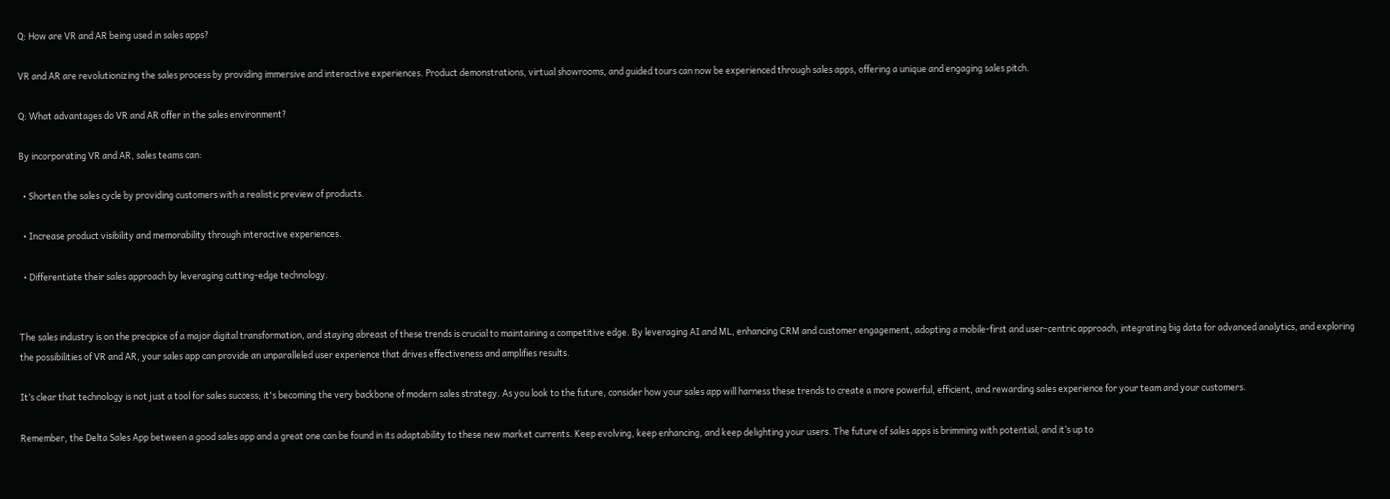Q: How are VR and AR being used in sales apps?

VR and AR are revolutionizing the sales process by providing immersive and interactive experiences. Product demonstrations, virtual showrooms, and guided tours can now be experienced through sales apps, offering a unique and engaging sales pitch.

Q: What advantages do VR and AR offer in the sales environment?

By incorporating VR and AR, sales teams can:

  • Shorten the sales cycle by providing customers with a realistic preview of products.

  • Increase product visibility and memorability through interactive experiences.

  • Differentiate their sales approach by leveraging cutting-edge technology.


The sales industry is on the precipice of a major digital transformation, and staying abreast of these trends is crucial to maintaining a competitive edge. By leveraging AI and ML, enhancing CRM and customer engagement, adopting a mobile-first and user-centric approach, integrating big data for advanced analytics, and exploring the possibilities of VR and AR, your sales app can provide an unparalleled user experience that drives effectiveness and amplifies results.

It’s clear that technology is not just a tool for sales success; it's becoming the very backbone of modern sales strategy. As you look to the future, consider how your sales app will harness these trends to create a more powerful, efficient, and rewarding sales experience for your team and your customers.

Remember, the Delta Sales App between a good sales app and a great one can be found in its adaptability to these new market currents. Keep evolving, keep enhancing, and keep delighting your users. The future of sales apps is brimming with potential, and it’s up to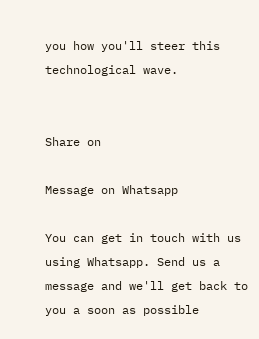you how you'll steer this technological wave.


Share on

Message on Whatsapp

You can get in touch with us using Whatsapp. Send us a message and we'll get back to you a soon as possible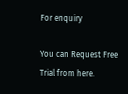For enquiry

You can Request Free Trial from here.